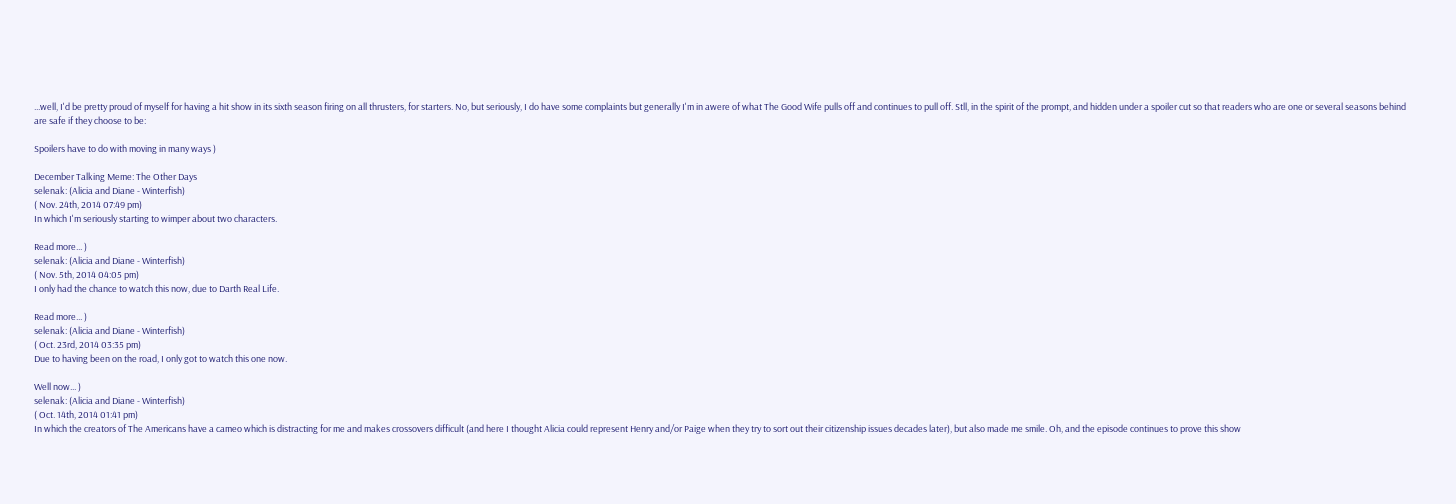...well, I'd be pretty proud of myself for having a hit show in its sixth season firing on all thrusters, for starters. No, but seriously, I do have some complaints but generally I'm in awere of what The Good Wife pulls off and continues to pull off. Stll, in the spirit of the prompt, and hidden under a spoiler cut so that readers who are one or several seasons behind are safe if they choose to be:

Spoilers have to do with moving in many ways )

December Talking Meme: The Other Days
selenak: (Alicia and Diane - Winterfish)
( Nov. 24th, 2014 07:49 pm)
In which I'm seriously starting to wimper about two characters.

Read more... )
selenak: (Alicia and Diane - Winterfish)
( Nov. 5th, 2014 04:05 pm)
I only had the chance to watch this now, due to Darth Real Life.

Read more... )
selenak: (Alicia and Diane - Winterfish)
( Oct. 23rd, 2014 03:35 pm)
Due to having been on the road, I only got to watch this one now.

Well now... )
selenak: (Alicia and Diane - Winterfish)
( Oct. 14th, 2014 01:41 pm)
In which the creators of The Americans have a cameo which is distracting for me and makes crossovers difficult (and here I thought Alicia could represent Henry and/or Paige when they try to sort out their citizenship issues decades later), but also made me smile. Oh, and the episode continues to prove this show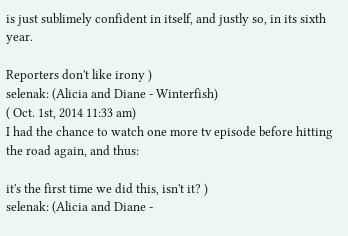is just sublimely confident in itself, and justly so, in its sixth year.

Reporters don't like irony )
selenak: (Alicia and Diane - Winterfish)
( Oct. 1st, 2014 11:33 am)
I had the chance to watch one more tv episode before hitting the road again, and thus:

it's the first time we did this, isn't it? )
selenak: (Alicia and Diane -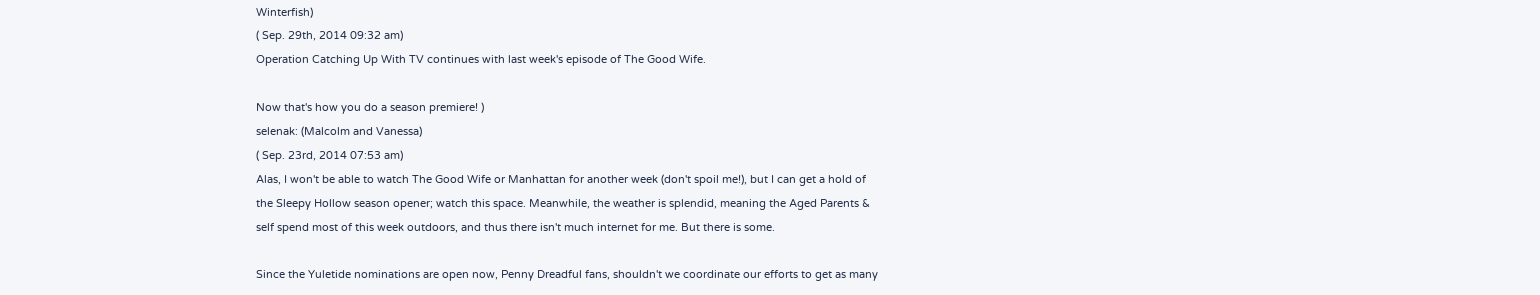Winterfish)
( Sep. 29th, 2014 09:32 am)
Operation Catching Up With TV continues with last week's episode of The Good Wife.

Now that's how you do a season premiere! )
selenak: (Malcolm and Vanessa)
( Sep. 23rd, 2014 07:53 am)
Alas, I won't be able to watch The Good Wife or Manhattan for another week (don't spoil me!), but I can get a hold of the Sleepy Hollow season opener; watch this space. Meanwhile, the weather is splendid, meaning the Aged Parents & self spend most of this week outdoors, and thus there isn't much internet for me. But there is some.

Since the Yuletide nominations are open now, Penny Dreadful fans, shouldn't we coordinate our efforts to get as many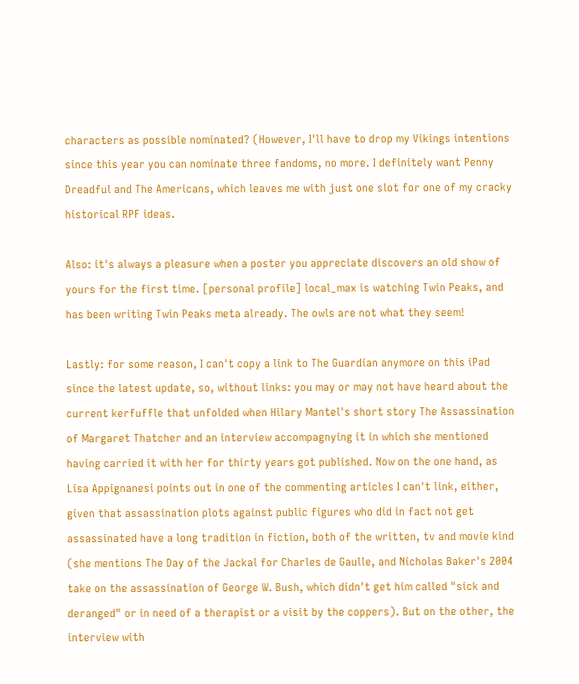characters as possible nominated? (However, I'll have to drop my Vikings intentions since this year you can nominate three fandoms, no more. I definitely want Penny Dreadful and The Americans, which leaves me with just one slot for one of my cracky historical RPF ideas.

Also: it's always a pleasure when a poster you appreciate discovers an old show of yours for the first time. [personal profile] local_max is watching Twin Peaks, and has been writing Twin Peaks meta already. The owls are not what they seem!

Lastly: for some reason, I can't copy a link to The Guardian anymore on this iPad since the latest update, so, without links: you may or may not have heard about the current kerfuffle that unfolded when Hilary Mantel's short story The Assassination of Margaret Thatcher and an interview accompagnying it in which she mentioned having carried it with her for thirty years got published. Now on the one hand, as Lisa Appignanesi points out in one of the commenting articles I can't link, either, given that assassination plots against public figures who did in fact not get assassinated have a long tradition in fiction, both of the written, tv and movie kind (she mentions The Day of the Jackal for Charles de Gaulle, and Nicholas Baker's 2004 take on the assassination of George W. Bush, which didn't get him called "sick and deranged" or in need of a therapist or a visit by the coppers). But on the other, the interview with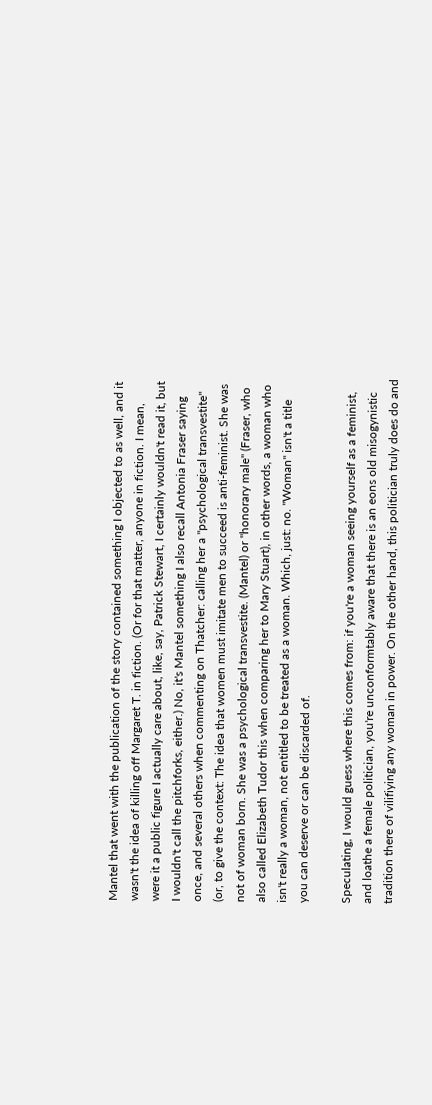Mantel that went with the publication of the story contained something I objected to as well, and it wasn't the idea of killing off Margaret T. in fiction. (Or for that matter, anyone in fiction. I mean, were it a public figure I actually care about, like, say, Patrick Stewart, I certainly wouldn't read it, but I wouldn't call the pitchforks, either.) No, it's Mantel something I also recall Antonia Fraser saying once, and several others when commenting on Thatcher: calling her a "psychological transvestite" (or, to give the context: The idea that women must imitate men to succeed is anti-feminist. She was not of woman born. She was a psychological transvestite. (Mantel) or "honorary male" (Fraser, who also called Elizabeth Tudor this when comparing her to Mary Stuart), in other words, a woman who isn't really a woman, not entitled to be treated as a woman. Which, just: no. "Woman" isn't a title you can deserve or can be discarded of.

Speculating, I would guess where this comes from: if you're a woman seeing yourself as a feminist, and loathe a female politician, you're unconformtably aware that there is an eons old misogynistic tradition there of vilifiying any woman in power. On the other hand, this politician truly does do and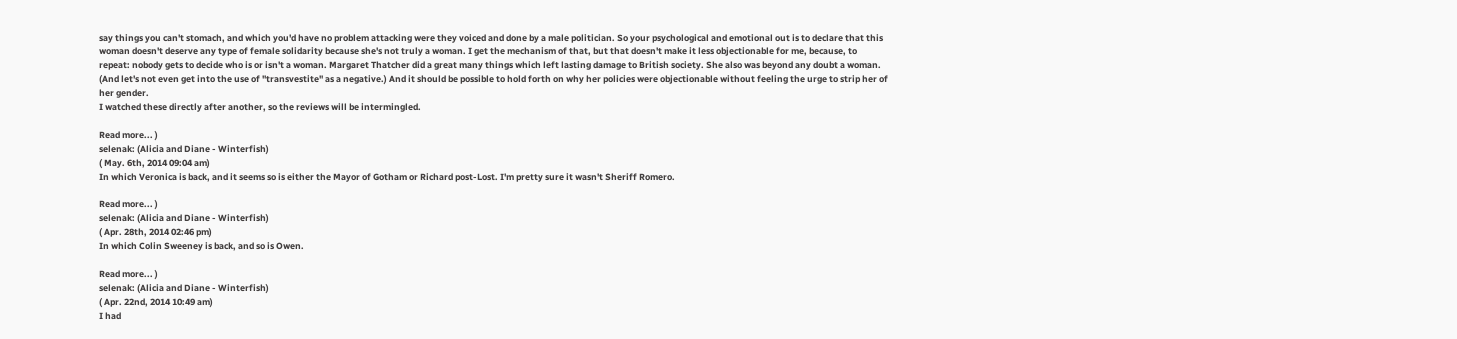say things you can't stomach, and which you'd have no problem attacking were they voiced and done by a male politician. So your psychological and emotional out is to declare that this woman doesn't deserve any type of female solidarity because she's not truly a woman. I get the mechanism of that, but that doesn't make it less objectionable for me, because, to repeat: nobody gets to decide who is or isn't a woman. Margaret Thatcher did a great many things which left lasting damage to British society. She also was beyond any doubt a woman. (And let's not even get into the use of "transvestite" as a negative.) And it should be possible to hold forth on why her policies were objectionable without feeling the urge to strip her of her gender.
I watched these directly after another, so the reviews will be intermingled.

Read more... )
selenak: (Alicia and Diane - Winterfish)
( May. 6th, 2014 09:04 am)
In which Veronica is back, and it seems so is either the Mayor of Gotham or Richard post-Lost. I'm pretty sure it wasn't Sheriff Romero.

Read more... )
selenak: (Alicia and Diane - Winterfish)
( Apr. 28th, 2014 02:46 pm)
In which Colin Sweeney is back, and so is Owen.

Read more... )
selenak: (Alicia and Diane - Winterfish)
( Apr. 22nd, 2014 10:49 am)
I had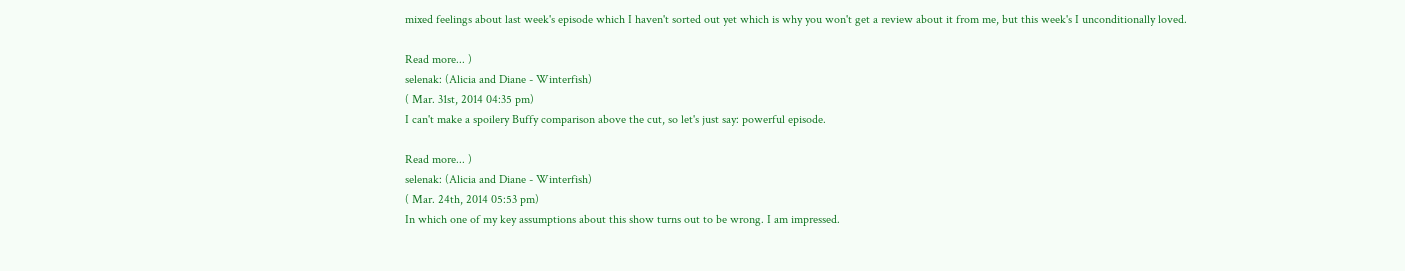mixed feelings about last week's episode which I haven't sorted out yet which is why you won't get a review about it from me, but this week's I unconditionally loved.

Read more... )
selenak: (Alicia and Diane - Winterfish)
( Mar. 31st, 2014 04:35 pm)
I can't make a spoilery Buffy comparison above the cut, so let's just say: powerful episode.

Read more... )
selenak: (Alicia and Diane - Winterfish)
( Mar. 24th, 2014 05:53 pm)
In which one of my key assumptions about this show turns out to be wrong. I am impressed.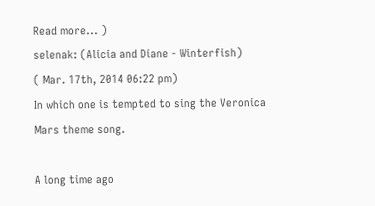Read more... )
selenak: (Alicia and Diane - Winterfish)
( Mar. 17th, 2014 06:22 pm)
In which one is tempted to sing the Veronica Mars theme song.

A long time ago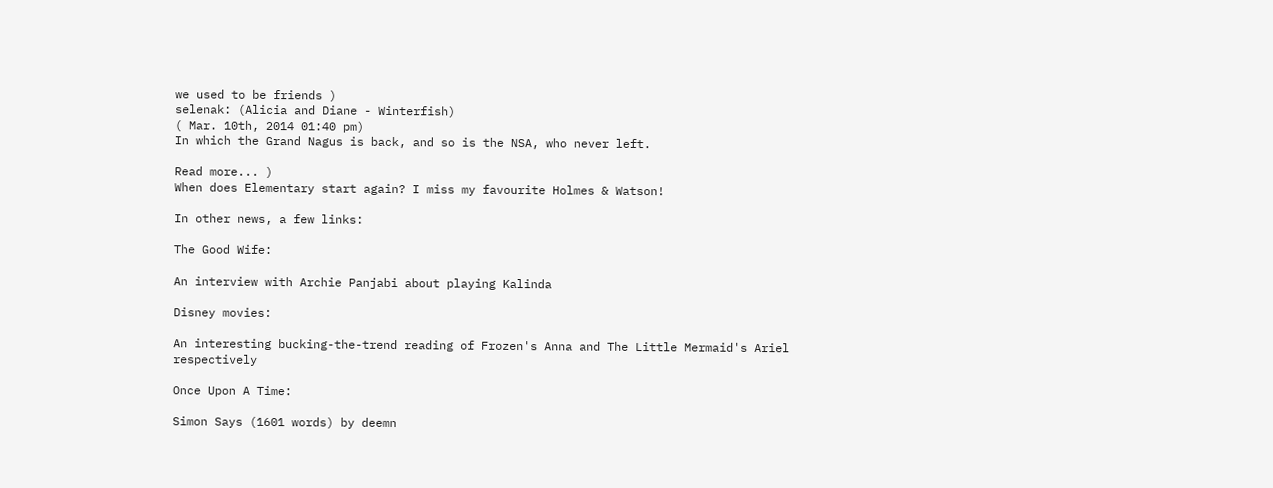we used to be friends )
selenak: (Alicia and Diane - Winterfish)
( Mar. 10th, 2014 01:40 pm)
In which the Grand Nagus is back, and so is the NSA, who never left.

Read more... )
When does Elementary start again? I miss my favourite Holmes & Watson!

In other news, a few links:

The Good Wife:

An interview with Archie Panjabi about playing Kalinda

Disney movies:

An interesting bucking-the-trend reading of Frozen's Anna and The Little Mermaid's Ariel respectively

Once Upon A Time:

Simon Says (1601 words) by deemn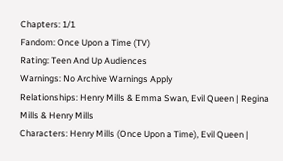Chapters: 1/1
Fandom: Once Upon a Time (TV)
Rating: Teen And Up Audiences
Warnings: No Archive Warnings Apply
Relationships: Henry Mills & Emma Swan, Evil Queen | Regina Mills & Henry Mills
Characters: Henry Mills (Once Upon a Time), Evil Queen |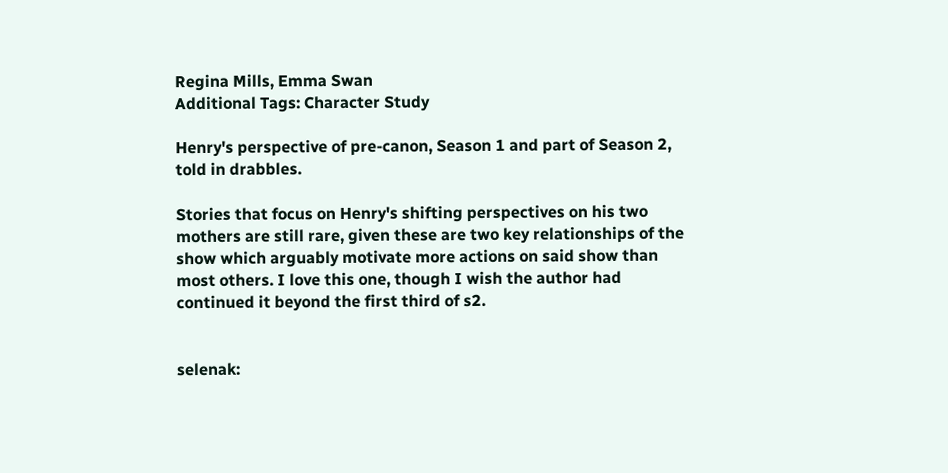Regina Mills, Emma Swan
Additional Tags: Character Study

Henry's perspective of pre-canon, Season 1 and part of Season 2, told in drabbles.

Stories that focus on Henry's shifting perspectives on his two mothers are still rare, given these are two key relationships of the show which arguably motivate more actions on said show than most others. I love this one, though I wish the author had continued it beyond the first third of s2.


selenak: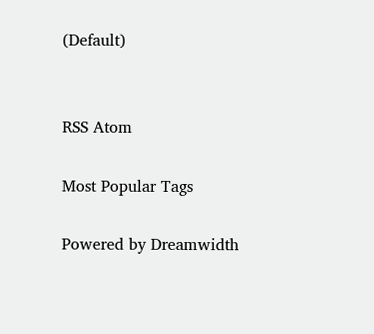(Default)


RSS Atom

Most Popular Tags

Powered by Dreamwidth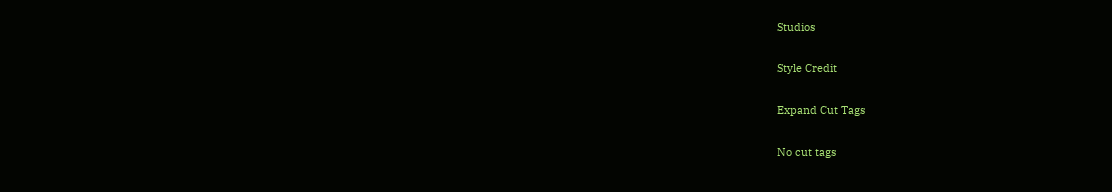Studios

Style Credit

Expand Cut Tags

No cut tags